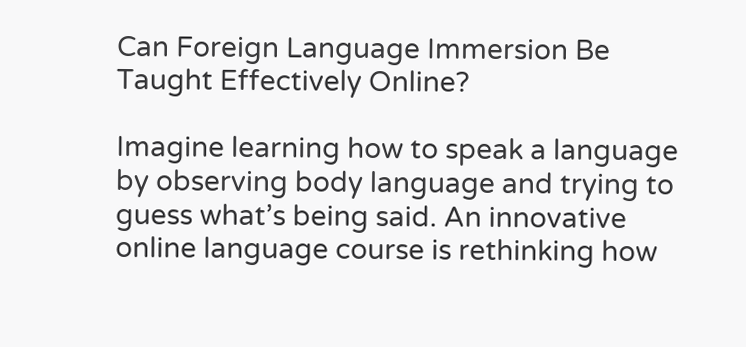Can Foreign Language Immersion Be Taught Effectively Online?

Imagine learning how to speak a language by observing body language and trying to guess what’s being said. An innovative online language course is rethinking how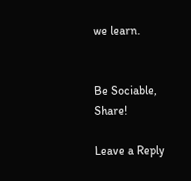we learn.


Be Sociable, Share!

Leave a Reply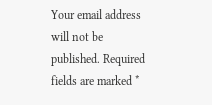Your email address will not be published. Required fields are marked *